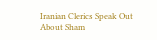Iranian Clerics Speak Out About Sham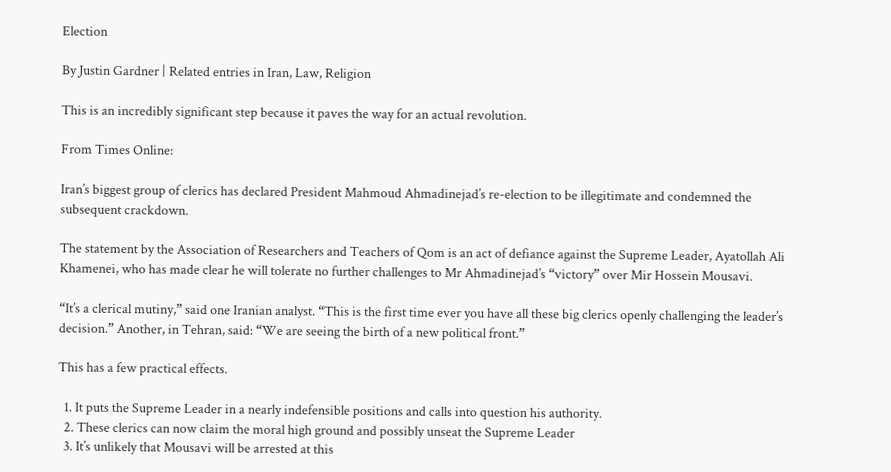Election

By Justin Gardner | Related entries in Iran, Law, Religion

This is an incredibly significant step because it paves the way for an actual revolution.

From Times Online:

Iran’s biggest group of clerics has declared President Mahmoud Ahmadinejad’s re-election to be illegitimate and condemned the subsequent crackdown.

The statement by the Association of Researchers and Teachers of Qom is an act of defiance against the Supreme Leader, Ayatollah Ali Khamenei, who has made clear he will tolerate no further challenges to Mr Ahmadinejad’s “victory” over Mir Hossein Mousavi.

“It’s a clerical mutiny,” said one Iranian analyst. “This is the first time ever you have all these big clerics openly challenging the leader’s decision.” Another, in Tehran, said: “We are seeing the birth of a new political front.”

This has a few practical effects.

  1. It puts the Supreme Leader in a nearly indefensible positions and calls into question his authority.
  2. These clerics can now claim the moral high ground and possibly unseat the Supreme Leader
  3. It’s unlikely that Mousavi will be arrested at this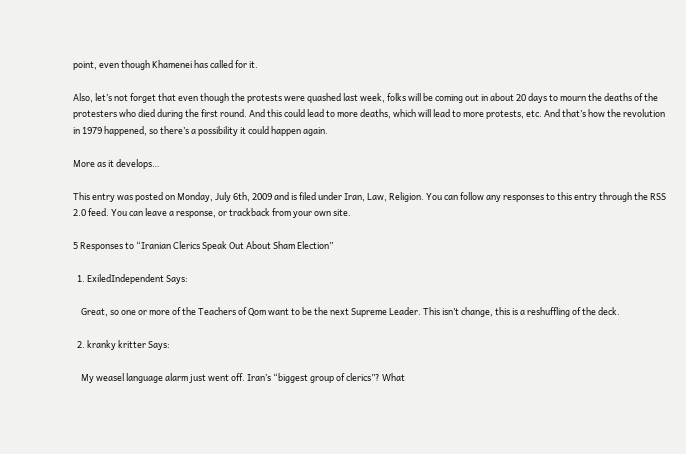point, even though Khamenei has called for it.

Also, let’s not forget that even though the protests were quashed last week, folks will be coming out in about 20 days to mourn the deaths of the protesters who died during the first round. And this could lead to more deaths, which will lead to more protests, etc. And that’s how the revolution in 1979 happened, so there’s a possibility it could happen again.

More as it develops…

This entry was posted on Monday, July 6th, 2009 and is filed under Iran, Law, Religion. You can follow any responses to this entry through the RSS 2.0 feed. You can leave a response, or trackback from your own site.

5 Responses to “Iranian Clerics Speak Out About Sham Election”

  1. ExiledIndependent Says:

    Great, so one or more of the Teachers of Qom want to be the next Supreme Leader. This isn’t change, this is a reshuffling of the deck.

  2. kranky kritter Says:

    My weasel language alarm just went off. Iran’s “biggest group of clerics”? What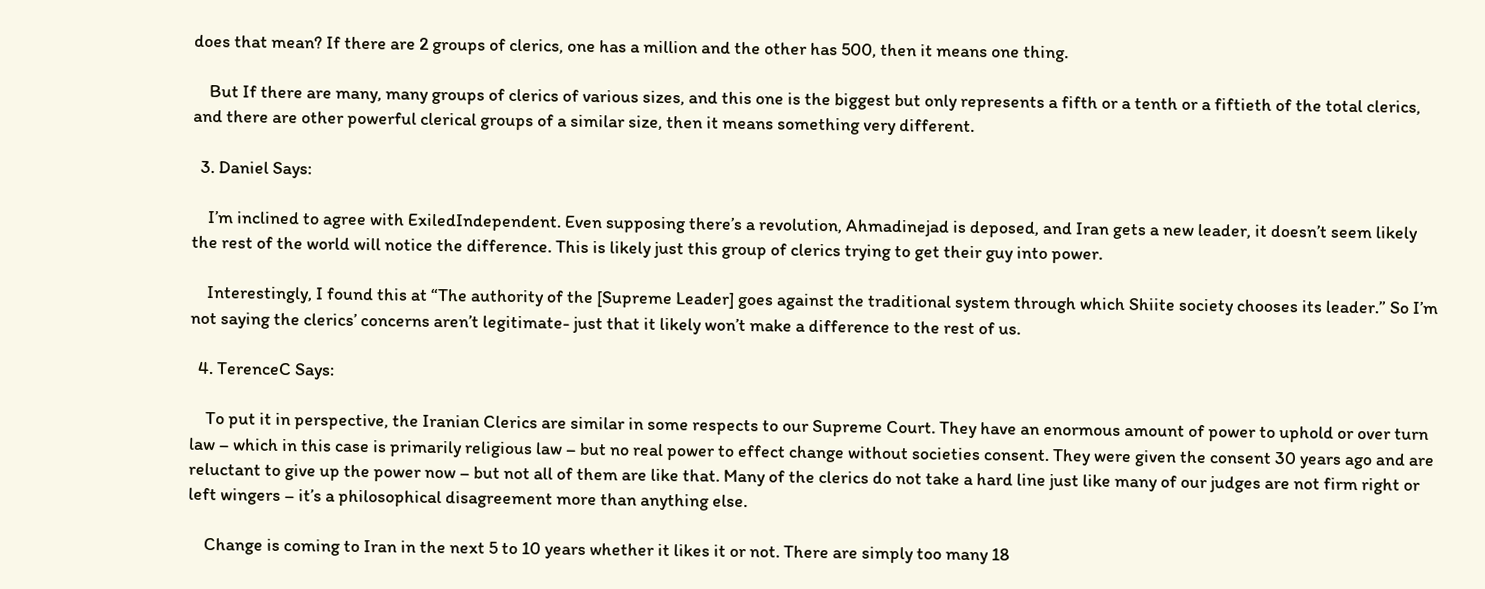does that mean? If there are 2 groups of clerics, one has a million and the other has 500, then it means one thing.

    But If there are many, many groups of clerics of various sizes, and this one is the biggest but only represents a fifth or a tenth or a fiftieth of the total clerics, and there are other powerful clerical groups of a similar size, then it means something very different.

  3. Daniel Says:

    I’m inclined to agree with ExiledIndependent. Even supposing there’s a revolution, Ahmadinejad is deposed, and Iran gets a new leader, it doesn’t seem likely the rest of the world will notice the difference. This is likely just this group of clerics trying to get their guy into power.

    Interestingly, I found this at “The authority of the [Supreme Leader] goes against the traditional system through which Shiite society chooses its leader.” So I’m not saying the clerics’ concerns aren’t legitimate- just that it likely won’t make a difference to the rest of us.

  4. TerenceC Says:

    To put it in perspective, the Iranian Clerics are similar in some respects to our Supreme Court. They have an enormous amount of power to uphold or over turn law – which in this case is primarily religious law – but no real power to effect change without societies consent. They were given the consent 30 years ago and are reluctant to give up the power now – but not all of them are like that. Many of the clerics do not take a hard line just like many of our judges are not firm right or left wingers – it’s a philosophical disagreement more than anything else.

    Change is coming to Iran in the next 5 to 10 years whether it likes it or not. There are simply too many 18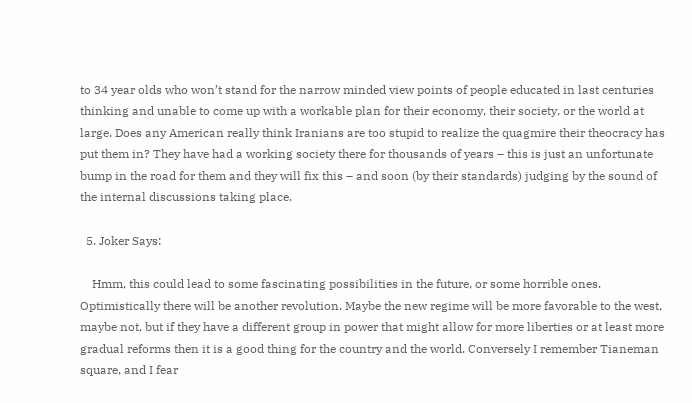to 34 year olds who won’t stand for the narrow minded view points of people educated in last centuries thinking and unable to come up with a workable plan for their economy, their society, or the world at large. Does any American really think Iranians are too stupid to realize the quagmire their theocracy has put them in? They have had a working society there for thousands of years – this is just an unfortunate bump in the road for them and they will fix this – and soon (by their standards) judging by the sound of the internal discussions taking place.

  5. Joker Says:

    Hmm, this could lead to some fascinating possibilities in the future, or some horrible ones. Optimistically there will be another revolution. Maybe the new regime will be more favorable to the west, maybe not, but if they have a different group in power that might allow for more liberties or at least more gradual reforms then it is a good thing for the country and the world. Conversely I remember Tianeman square, and I fear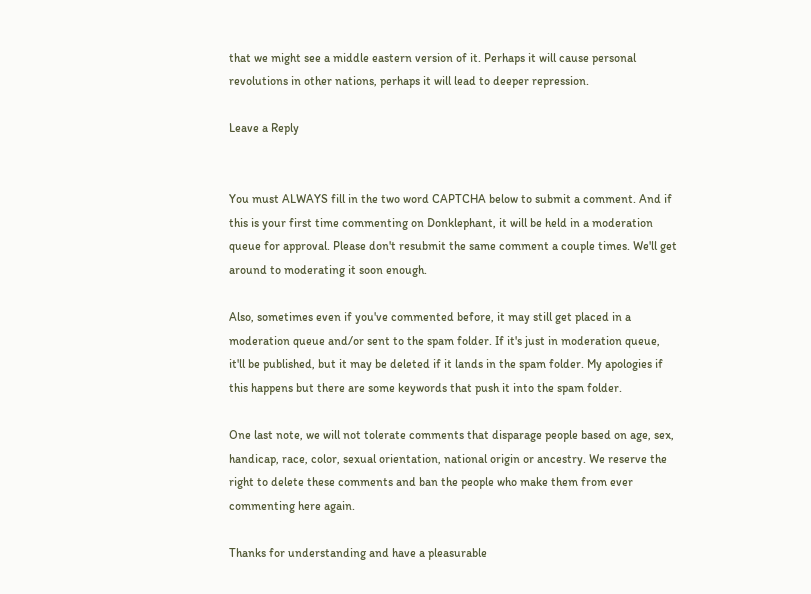that we might see a middle eastern version of it. Perhaps it will cause personal revolutions in other nations, perhaps it will lead to deeper repression.

Leave a Reply


You must ALWAYS fill in the two word CAPTCHA below to submit a comment. And if this is your first time commenting on Donklephant, it will be held in a moderation queue for approval. Please don't resubmit the same comment a couple times. We'll get around to moderating it soon enough.

Also, sometimes even if you've commented before, it may still get placed in a moderation queue and/or sent to the spam folder. If it's just in moderation queue, it'll be published, but it may be deleted if it lands in the spam folder. My apologies if this happens but there are some keywords that push it into the spam folder.

One last note, we will not tolerate comments that disparage people based on age, sex, handicap, race, color, sexual orientation, national origin or ancestry. We reserve the right to delete these comments and ban the people who make them from ever commenting here again.

Thanks for understanding and have a pleasurable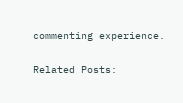commenting experience.

Related Posts: